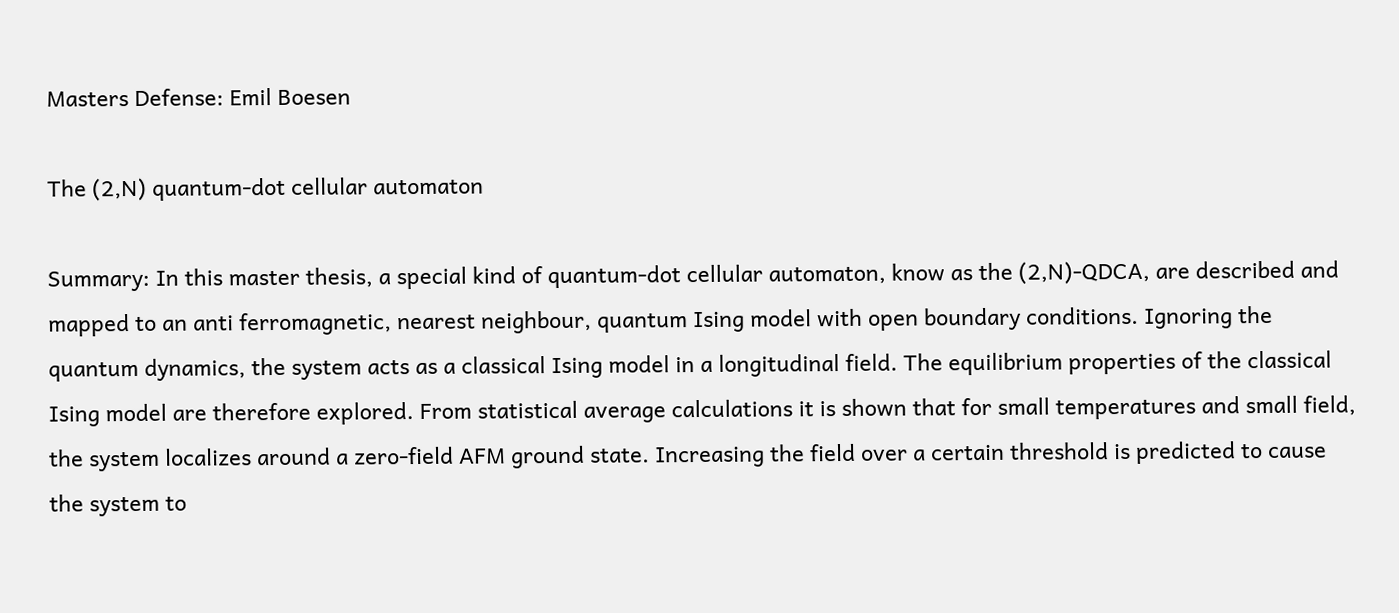Masters Defense: Emil Boesen

The (2,N) quantum-dot cellular automaton

Summary: In this master thesis, a special kind of quantum-dot cellular automaton, know as the (2,N)-QDCA, are described and mapped to an anti ferromagnetic, nearest neighbour, quantum Ising model with open boundary conditions. Ignoring the quantum dynamics, the system acts as a classical Ising model in a longitudinal field. The equilibrium properties of the classical Ising model are therefore explored. From statistical average calculations it is shown that for small temperatures and small field, the system localizes around a zero-field AFM ground state. Increasing the field over a certain threshold is predicted to cause the system to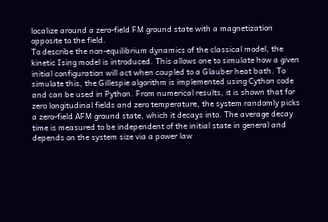localize around a zero-field FM ground state with a magnetization opposite to the field.
To describe the non-equilibrium dynamics of the classical model, the kinetic Ising model is introduced. This allows one to simulate how a given initial configuration will act when coupled to a Glauber heat bath. To simulate this, the Gillespie algorithm is implemented using Cython code and can be used in Python. From numerical results, it is shown that for zero longitudinal fields and zero temperature, the system randomly picks a zero-field AFM ground state, which it decays into. The average decay time is measured to be independent of the initial state in general and depends on the system size via a power law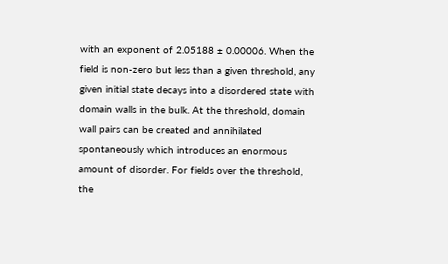with an exponent of 2.05188 ± 0.00006. When the field is non-zero but less than a given threshold, any given initial state decays into a disordered state with domain walls in the bulk. At the threshold, domain wall pairs can be created and annihilated spontaneously which introduces an enormous amount of disorder. For fields over the threshold, the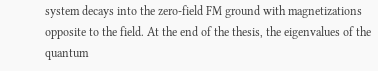system decays into the zero-field FM ground with magnetizations opposite to the field. At the end of the thesis, the eigenvalues of the quantum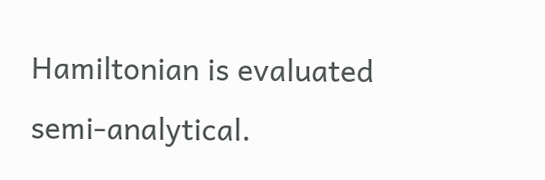Hamiltonian is evaluated semi-analytical.